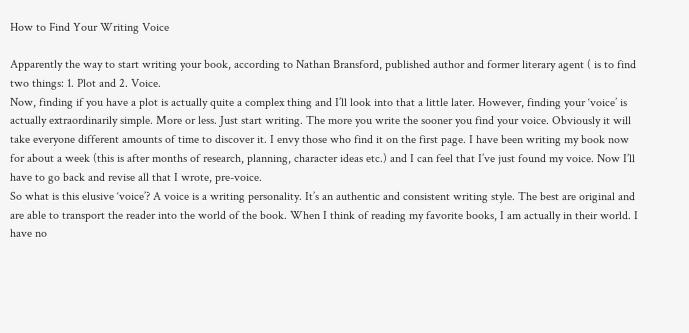How to Find Your Writing Voice

Apparently the way to start writing your book, according to Nathan Bransford, published author and former literary agent ( is to find two things: 1. Plot and 2. Voice.
Now, finding if you have a plot is actually quite a complex thing and I’ll look into that a little later. However, finding your ‘voice’ is actually extraordinarily simple. More or less. Just start writing. The more you write the sooner you find your voice. Obviously it will take everyone different amounts of time to discover it. I envy those who find it on the first page. I have been writing my book now for about a week (this is after months of research, planning, character ideas etc.) and I can feel that I’ve just found my voice. Now I’ll have to go back and revise all that I wrote, pre-voice.
So what is this elusive ‘voice’? A voice is a writing personality. It’s an authentic and consistent writing style. The best are original and are able to transport the reader into the world of the book. When I think of reading my favorite books, I am actually in their world. I have no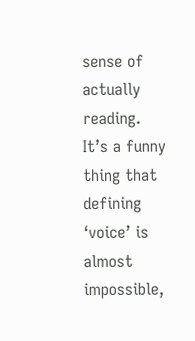sense of actually reading.
It’s a funny thing that defining ‘voice’ is almost impossible,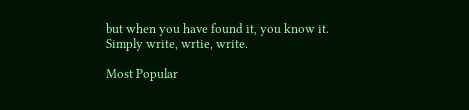but when you have found it, you know it. Simply write, wrtie, write.

Most Popular